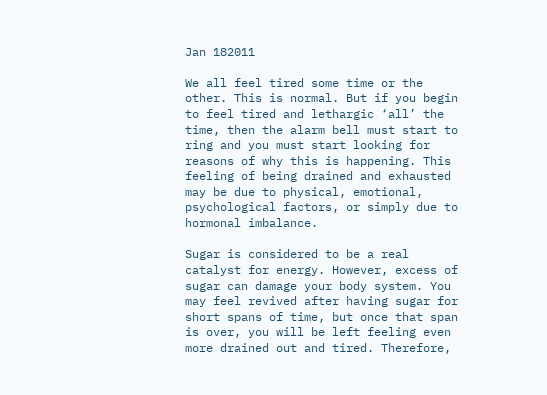Jan 182011

We all feel tired some time or the other. This is normal. But if you begin to feel tired and lethargic ‘all’ the time, then the alarm bell must start to ring and you must start looking for reasons of why this is happening. This feeling of being drained and exhausted may be due to physical, emotional, psychological factors, or simply due to hormonal imbalance.

Sugar is considered to be a real catalyst for energy. However, excess of sugar can damage your body system. You may feel revived after having sugar for short spans of time, but once that span is over, you will be left feeling even more drained out and tired. Therefore,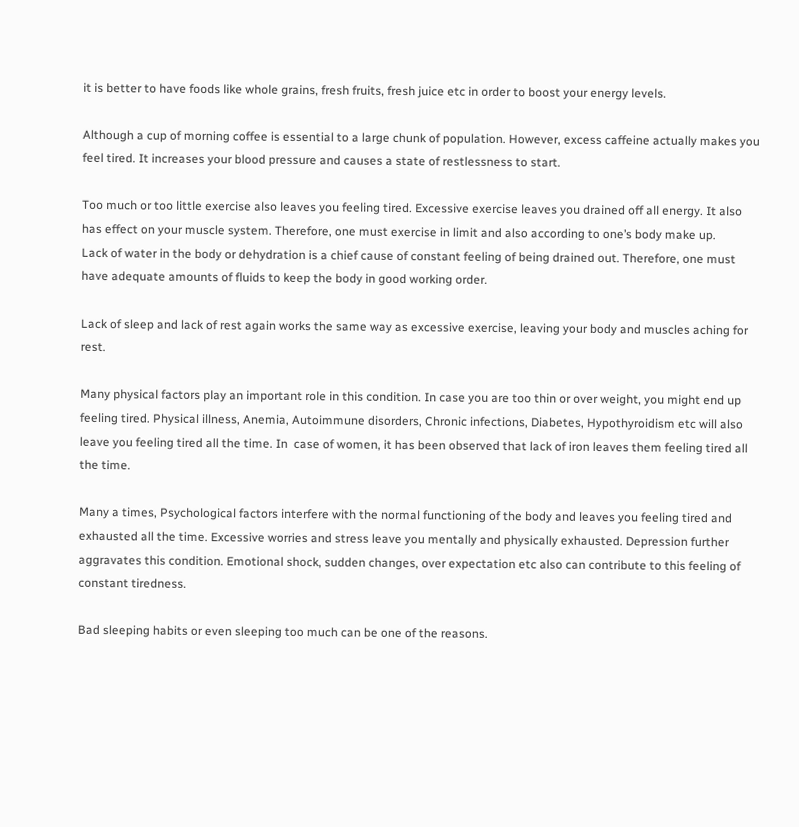it is better to have foods like whole grains, fresh fruits, fresh juice etc in order to boost your energy levels.

Although a cup of morning coffee is essential to a large chunk of population. However, excess caffeine actually makes you feel tired. It increases your blood pressure and causes a state of restlessness to start.

Too much or too little exercise also leaves you feeling tired. Excessive exercise leaves you drained off all energy. It also has effect on your muscle system. Therefore, one must exercise in limit and also according to one’s body make up.
Lack of water in the body or dehydration is a chief cause of constant feeling of being drained out. Therefore, one must have adequate amounts of fluids to keep the body in good working order.

Lack of sleep and lack of rest again works the same way as excessive exercise, leaving your body and muscles aching for rest.

Many physical factors play an important role in this condition. In case you are too thin or over weight, you might end up feeling tired. Physical illness, Anemia, Autoimmune disorders, Chronic infections, Diabetes, Hypothyroidism etc will also leave you feeling tired all the time. In  case of women, it has been observed that lack of iron leaves them feeling tired all the time.

Many a times, Psychological factors interfere with the normal functioning of the body and leaves you feeling tired and exhausted all the time. Excessive worries and stress leave you mentally and physically exhausted. Depression further aggravates this condition. Emotional shock, sudden changes, over expectation etc also can contribute to this feeling of constant tiredness.

Bad sleeping habits or even sleeping too much can be one of the reasons.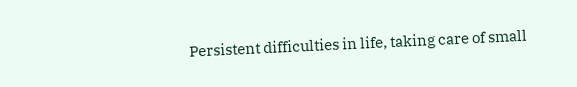Persistent difficulties in life, taking care of small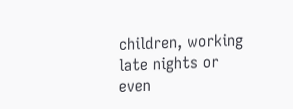children, working late nights or even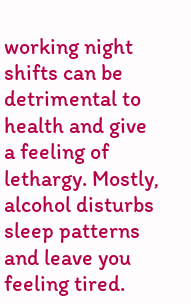working night shifts can be detrimental to health and give a feeling of lethargy. Mostly, alcohol disturbs sleep patterns and leave you feeling tired.